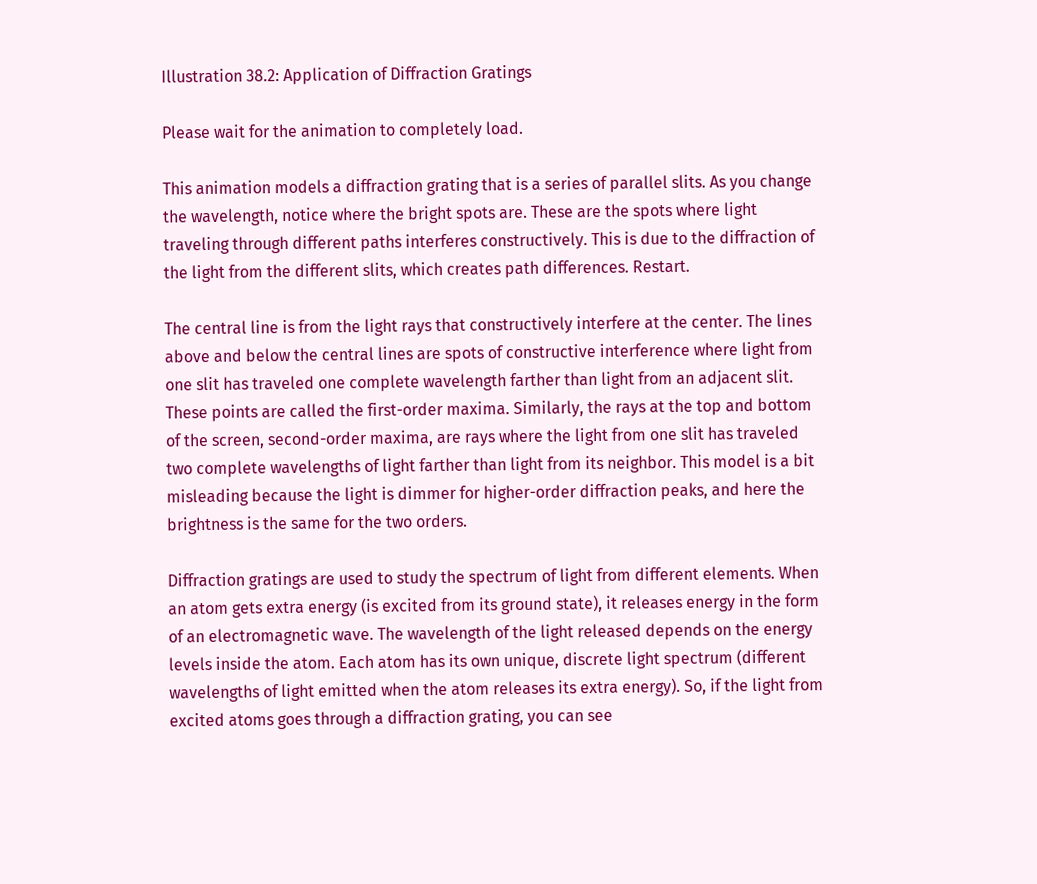Illustration 38.2: Application of Diffraction Gratings

Please wait for the animation to completely load.

This animation models a diffraction grating that is a series of parallel slits. As you change the wavelength, notice where the bright spots are. These are the spots where light traveling through different paths interferes constructively. This is due to the diffraction of the light from the different slits, which creates path differences. Restart.

The central line is from the light rays that constructively interfere at the center. The lines above and below the central lines are spots of constructive interference where light from one slit has traveled one complete wavelength farther than light from an adjacent slit. These points are called the first-order maxima. Similarly, the rays at the top and bottom of the screen, second-order maxima, are rays where the light from one slit has traveled two complete wavelengths of light farther than light from its neighbor. This model is a bit misleading because the light is dimmer for higher-order diffraction peaks, and here the brightness is the same for the two orders.

Diffraction gratings are used to study the spectrum of light from different elements. When an atom gets extra energy (is excited from its ground state), it releases energy in the form of an electromagnetic wave. The wavelength of the light released depends on the energy levels inside the atom. Each atom has its own unique, discrete light spectrum (different wavelengths of light emitted when the atom releases its extra energy). So, if the light from excited atoms goes through a diffraction grating, you can see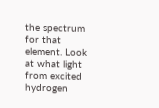the spectrum for that element. Look at what light from excited hydrogen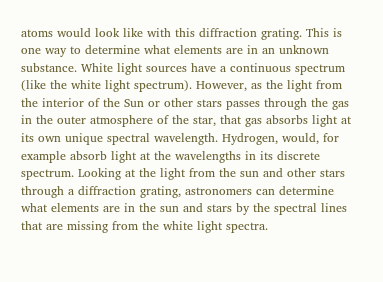atoms would look like with this diffraction grating. This is one way to determine what elements are in an unknown substance. White light sources have a continuous spectrum (like the white light spectrum). However, as the light from the interior of the Sun or other stars passes through the gas in the outer atmosphere of the star, that gas absorbs light at its own unique spectral wavelength. Hydrogen, would, for example absorb light at the wavelengths in its discrete spectrum. Looking at the light from the sun and other stars through a diffraction grating, astronomers can determine what elements are in the sun and stars by the spectral lines that are missing from the white light spectra.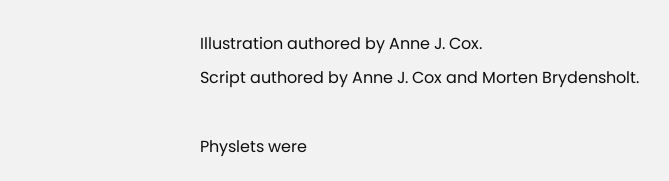Illustration authored by Anne J. Cox.
Script authored by Anne J. Cox and Morten Brydensholt.

Physlets were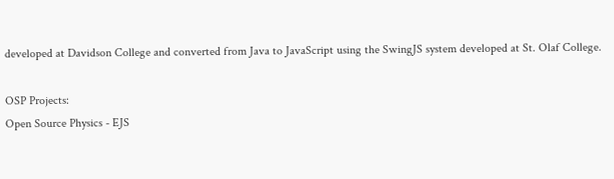developed at Davidson College and converted from Java to JavaScript using the SwingJS system developed at St. Olaf College.

OSP Projects:
Open Source Physics - EJS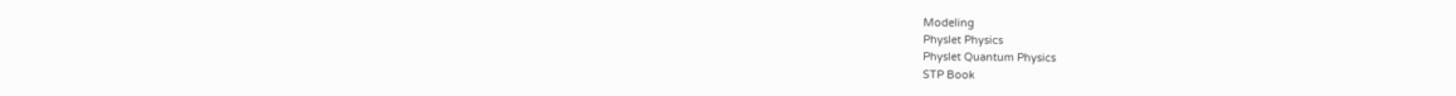Modeling
Physlet Physics
Physlet Quantum Physics
STP Book